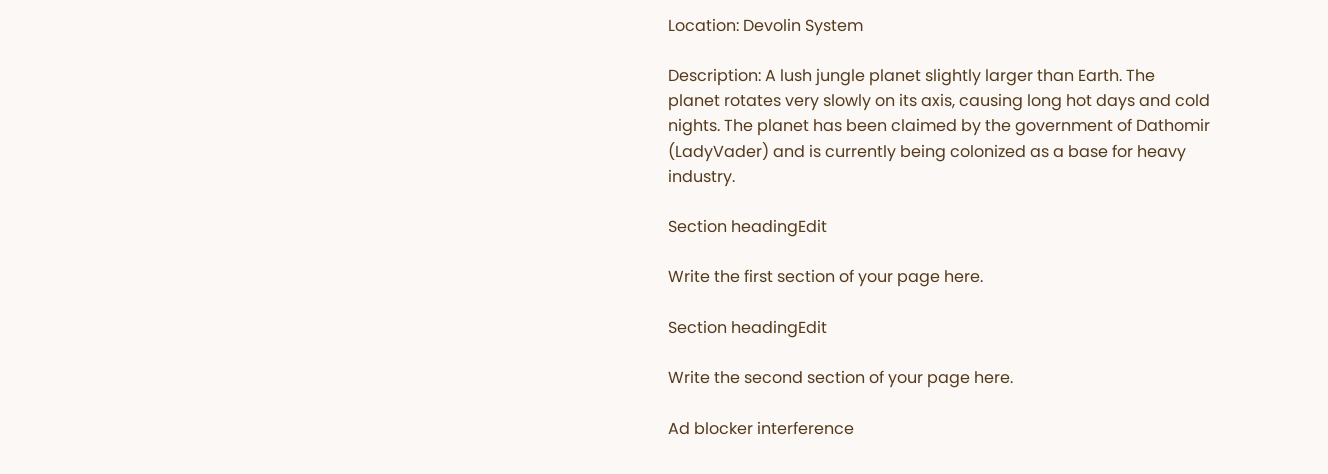Location: Devolin System

Description: A lush jungle planet slightly larger than Earth. The planet rotates very slowly on its axis, causing long hot days and cold nights. The planet has been claimed by the government of Dathomir (LadyVader) and is currently being colonized as a base for heavy industry.

Section headingEdit

Write the first section of your page here.

Section headingEdit

Write the second section of your page here.

Ad blocker interference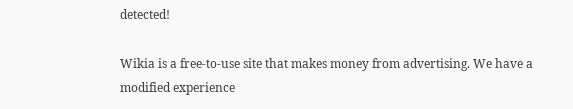detected!

Wikia is a free-to-use site that makes money from advertising. We have a modified experience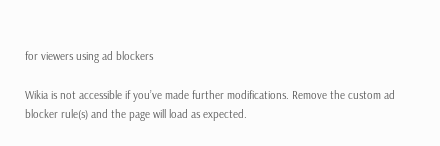for viewers using ad blockers

Wikia is not accessible if you’ve made further modifications. Remove the custom ad blocker rule(s) and the page will load as expected.